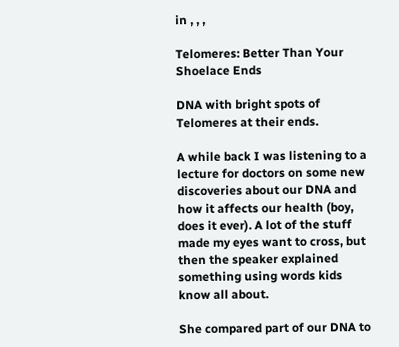in , , ,

Telomeres: Better Than Your Shoelace Ends

DNA with bright spots of Telomeres at their ends.

A while back I was listening to a lecture for doctors on some new discoveries about our DNA and how it affects our health (boy, does it ever). A lot of the stuff made my eyes want to cross, but then the speaker explained something using words kids know all about.

She compared part of our DNA to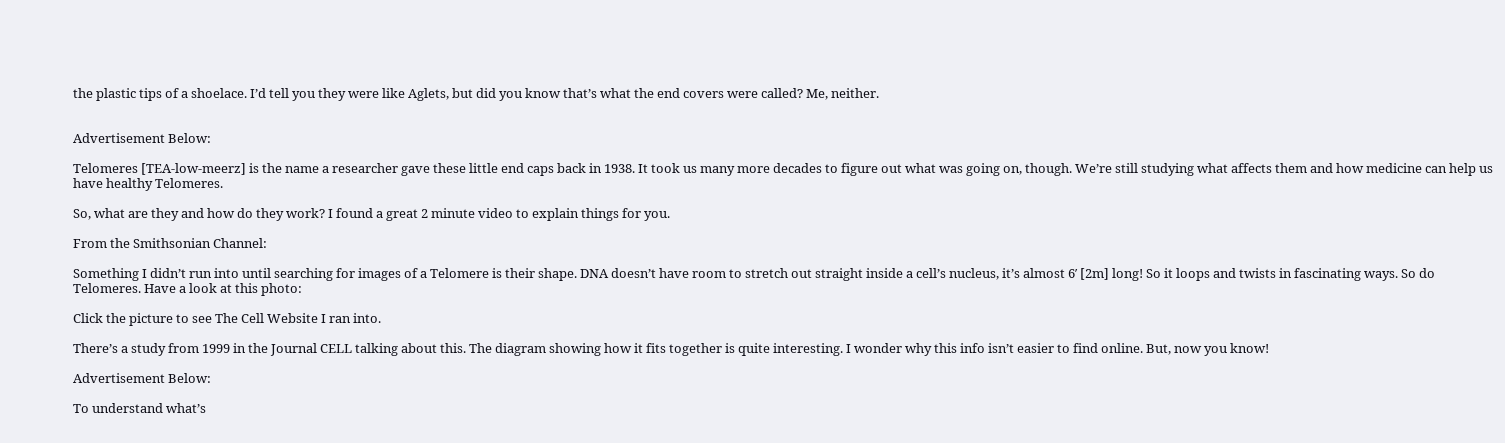the plastic tips of a shoelace. I’d tell you they were like Aglets, but did you know that’s what the end covers were called? Me, neither.


Advertisement Below:

Telomeres [TEA-low-meerz] is the name a researcher gave these little end caps back in 1938. It took us many more decades to figure out what was going on, though. We’re still studying what affects them and how medicine can help us have healthy Telomeres.

So, what are they and how do they work? I found a great 2 minute video to explain things for you.

From the Smithsonian Channel:

Something I didn’t run into until searching for images of a Telomere is their shape. DNA doesn’t have room to stretch out straight inside a cell’s nucleus, it’s almost 6′ [2m] long! So it loops and twists in fascinating ways. So do Telomeres. Have a look at this photo:

Click the picture to see The Cell Website I ran into.

There’s a study from 1999 in the Journal CELL talking about this. The diagram showing how it fits together is quite interesting. I wonder why this info isn’t easier to find online. But, now you know!

Advertisement Below:

To understand what’s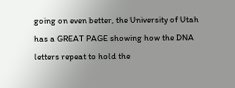going on even better, the University of Utah has a GREAT PAGE showing how the DNA letters repeat to hold the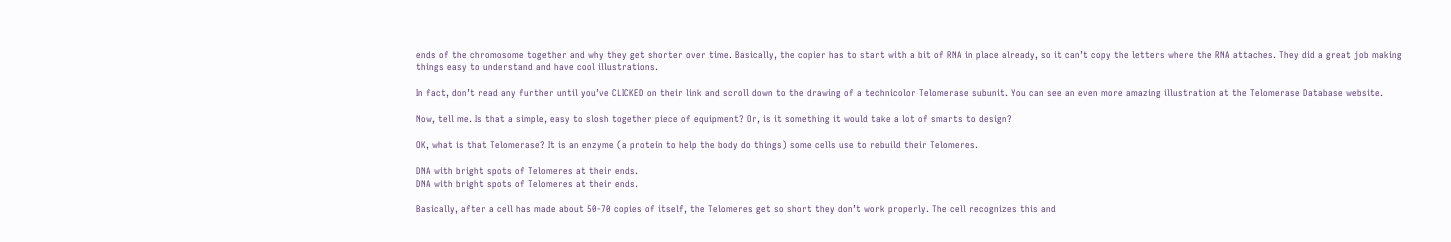ends of the chromosome together and why they get shorter over time. Basically, the copier has to start with a bit of RNA in place already, so it can’t copy the letters where the RNA attaches. They did a great job making things easy to understand and have cool illustrations.

In fact, don’t read any further until you’ve CLICKED on their link and scroll down to the drawing of a technicolor Telomerase subunit. You can see an even more amazing illustration at the Telomerase Database website.

Now, tell me. Is that a simple, easy to slosh together piece of equipment? Or, is it something it would take a lot of smarts to design?

OK, what is that Telomerase? It is an enzyme (a protein to help the body do things) some cells use to rebuild their Telomeres.

DNA with bright spots of Telomeres at their ends.
DNA with bright spots of Telomeres at their ends.

Basically, after a cell has made about 50-70 copies of itself, the Telomeres get so short they don’t work properly. The cell recognizes this and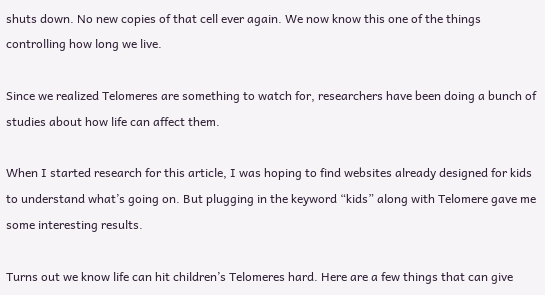shuts down. No new copies of that cell ever again. We now know this one of the things controlling how long we live.

Since we realized Telomeres are something to watch for, researchers have been doing a bunch of studies about how life can affect them.

When I started research for this article, I was hoping to find websites already designed for kids to understand what’s going on. But plugging in the keyword “kids” along with Telomere gave me some interesting results.

Turns out we know life can hit children’s Telomeres hard. Here are a few things that can give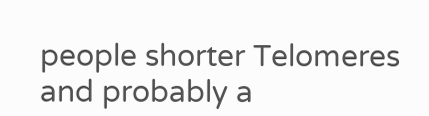people shorter Telomeres and probably a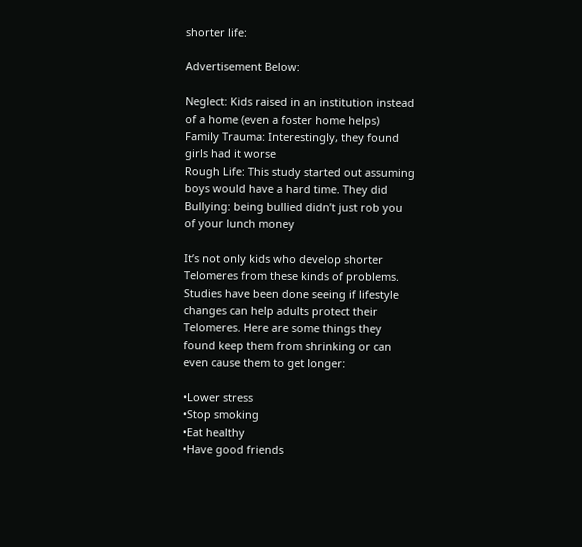shorter life:

Advertisement Below:

Neglect: Kids raised in an institution instead of a home (even a foster home helps)
Family Trauma: Interestingly, they found girls had it worse
Rough Life: This study started out assuming boys would have a hard time. They did
Bullying: being bullied didn’t just rob you of your lunch money

It’s not only kids who develop shorter Telomeres from these kinds of problems. Studies have been done seeing if lifestyle changes can help adults protect their Telomeres. Here are some things they found keep them from shrinking or can even cause them to get longer:

•Lower stress
•Stop smoking
•Eat healthy
•Have good friends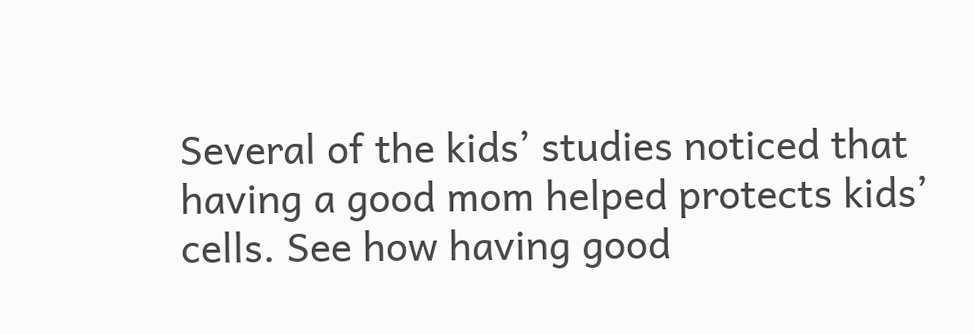Several of the kids’ studies noticed that having a good mom helped protects kids’ cells. See how having good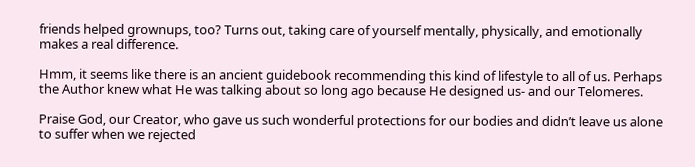friends helped grownups, too? Turns out, taking care of yourself mentally, physically, and emotionally makes a real difference.

Hmm, it seems like there is an ancient guidebook recommending this kind of lifestyle to all of us. Perhaps the Author knew what He was talking about so long ago because He designed us- and our Telomeres.

Praise God, our Creator, who gave us such wonderful protections for our bodies and didn’t leave us alone to suffer when we rejected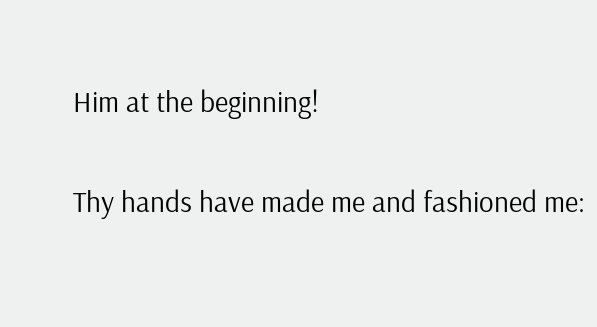Him at the beginning!

Thy hands have made me and fashioned me: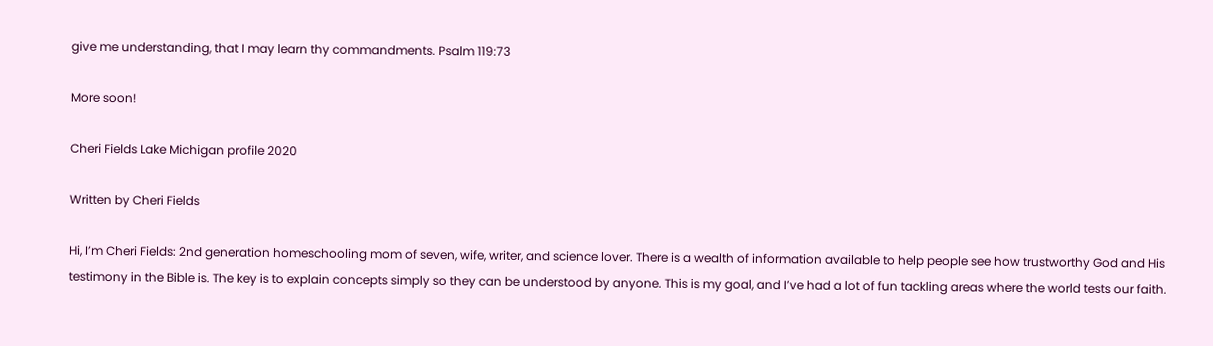give me understanding, that I may learn thy commandments. Psalm 119:73

More soon!

Cheri Fields Lake Michigan profile 2020

Written by Cheri Fields

Hi, I’m Cheri Fields: 2nd generation homeschooling mom of seven, wife, writer, and science lover. There is a wealth of information available to help people see how trustworthy God and His testimony in the Bible is. The key is to explain concepts simply so they can be understood by anyone. This is my goal, and I’ve had a lot of fun tackling areas where the world tests our faith.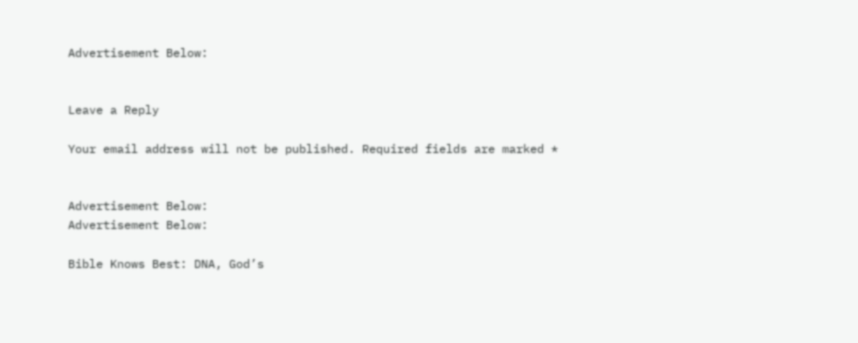Advertisement Below:


Leave a Reply

Your email address will not be published. Required fields are marked *


Advertisement Below:
Advertisement Below:

Bible Knows Best: DNA, God’s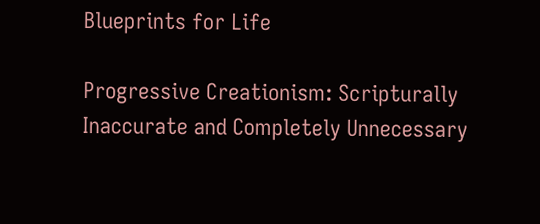Blueprints for Life

Progressive Creationism: Scripturally Inaccurate and Completely Unnecessary